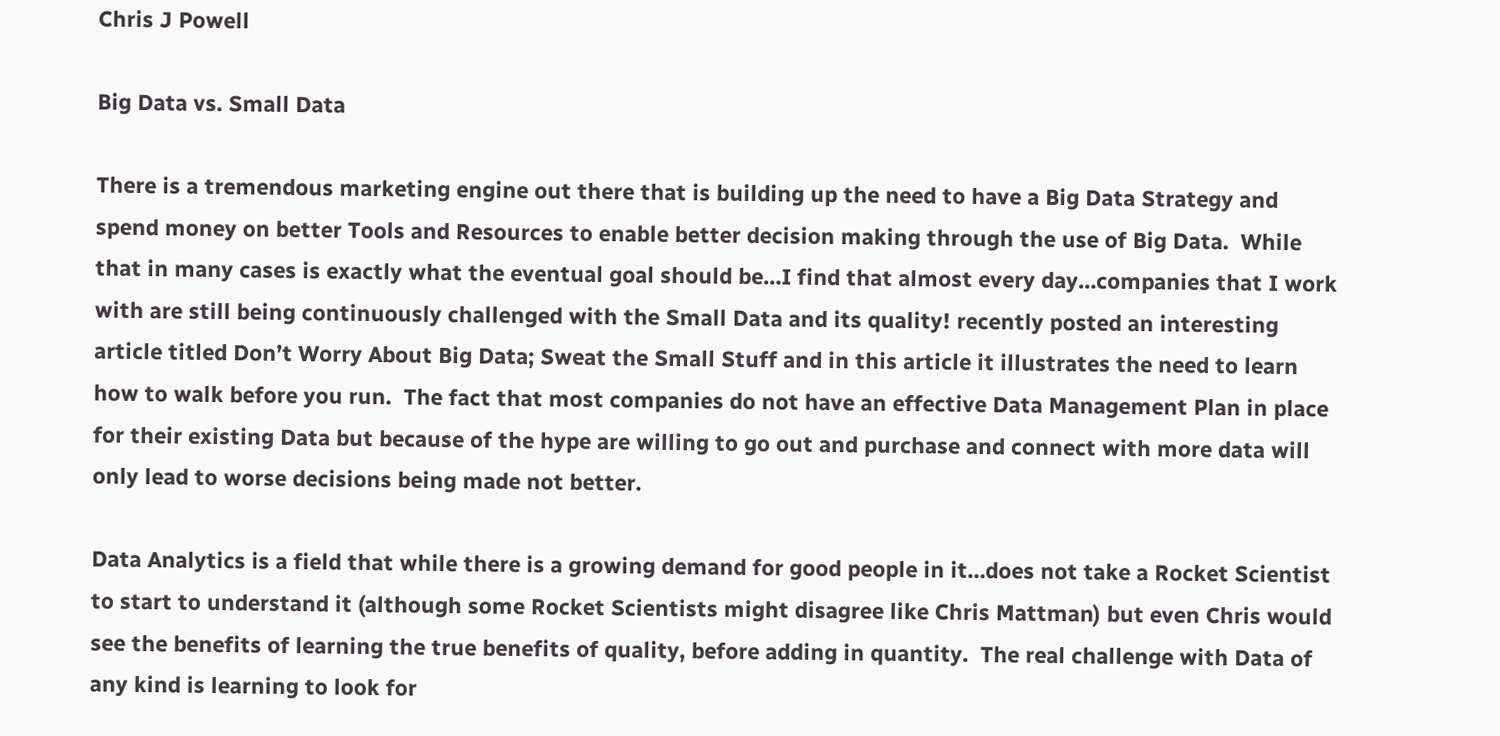Chris J Powell

Big Data vs. Small Data

There is a tremendous marketing engine out there that is building up the need to have a Big Data Strategy and spend money on better Tools and Resources to enable better decision making through the use of Big Data.  While that in many cases is exactly what the eventual goal should be…I find that almost every day…companies that I work with are still being continuously challenged with the Small Data and its quality! recently posted an interesting article titled Don’t Worry About Big Data; Sweat the Small Stuff and in this article it illustrates the need to learn how to walk before you run.  The fact that most companies do not have an effective Data Management Plan in place for their existing Data but because of the hype are willing to go out and purchase and connect with more data will only lead to worse decisions being made not better.

Data Analytics is a field that while there is a growing demand for good people in it…does not take a Rocket Scientist to start to understand it (although some Rocket Scientists might disagree like Chris Mattman) but even Chris would see the benefits of learning the true benefits of quality, before adding in quantity.  The real challenge with Data of any kind is learning to look for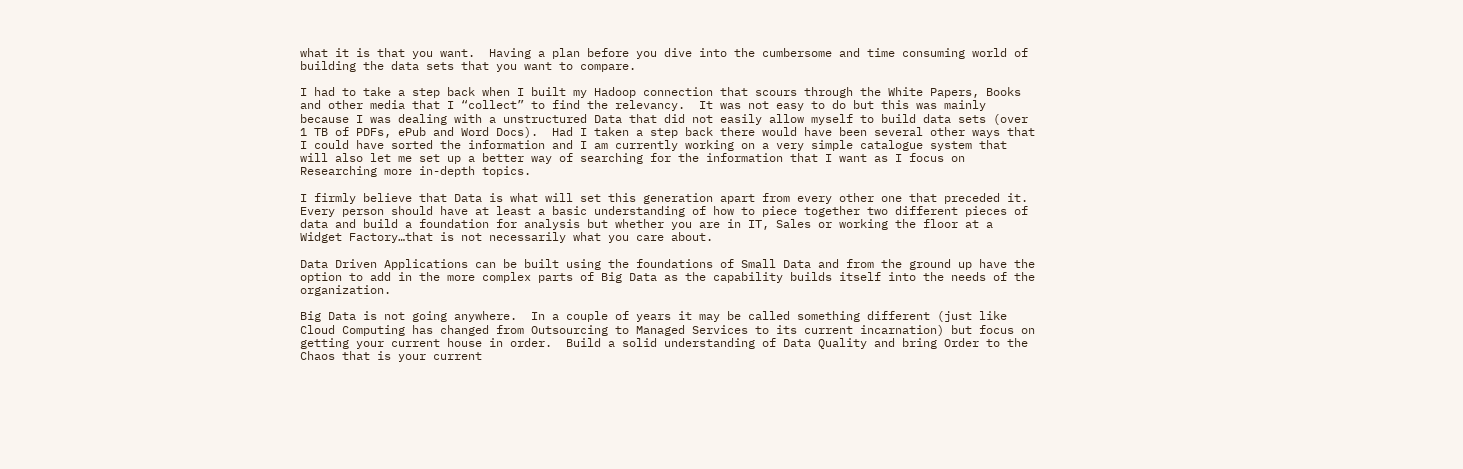what it is that you want.  Having a plan before you dive into the cumbersome and time consuming world of building the data sets that you want to compare.

I had to take a step back when I built my Hadoop connection that scours through the White Papers, Books and other media that I “collect” to find the relevancy.  It was not easy to do but this was mainly because I was dealing with a unstructured Data that did not easily allow myself to build data sets (over 1 TB of PDFs, ePub and Word Docs).  Had I taken a step back there would have been several other ways that I could have sorted the information and I am currently working on a very simple catalogue system that will also let me set up a better way of searching for the information that I want as I focus on Researching more in-depth topics.

I firmly believe that Data is what will set this generation apart from every other one that preceded it.  Every person should have at least a basic understanding of how to piece together two different pieces of data and build a foundation for analysis but whether you are in IT, Sales or working the floor at a Widget Factory…that is not necessarily what you care about.

Data Driven Applications can be built using the foundations of Small Data and from the ground up have the option to add in the more complex parts of Big Data as the capability builds itself into the needs of the organization.

Big Data is not going anywhere.  In a couple of years it may be called something different (just like Cloud Computing has changed from Outsourcing to Managed Services to its current incarnation) but focus on getting your current house in order.  Build a solid understanding of Data Quality and bring Order to the Chaos that is your current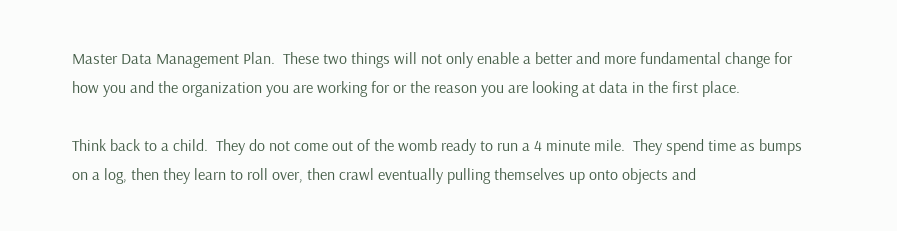Master Data Management Plan.  These two things will not only enable a better and more fundamental change for how you and the organization you are working for or the reason you are looking at data in the first place.

Think back to a child.  They do not come out of the womb ready to run a 4 minute mile.  They spend time as bumps on a log, then they learn to roll over, then crawl eventually pulling themselves up onto objects and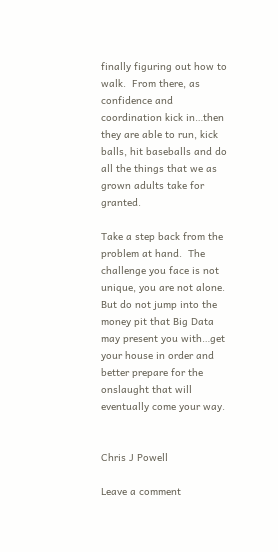finally figuring out how to walk.  From there, as confidence and coordination kick in…then they are able to run, kick balls, hit baseballs and do all the things that we as grown adults take for granted.

Take a step back from the problem at hand.  The challenge you face is not unique, you are not alone.  But do not jump into the money pit that Big Data may present you with…get your house in order and better prepare for the onslaught that will eventually come your way.


Chris J Powell

Leave a comment